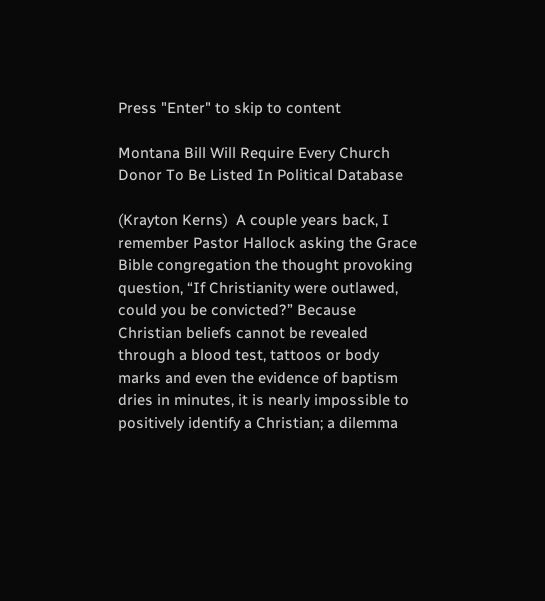Press "Enter" to skip to content

Montana Bill Will Require Every Church Donor To Be Listed In Political Database

(Krayton Kerns)  A couple years back, I remember Pastor Hallock asking the Grace Bible congregation the thought provoking question, “If Christianity were outlawed, could you be convicted?” Because Christian beliefs cannot be revealed through a blood test, tattoos or body marks and even the evidence of baptism dries in minutes, it is nearly impossible to positively identify a Christian; a dilemma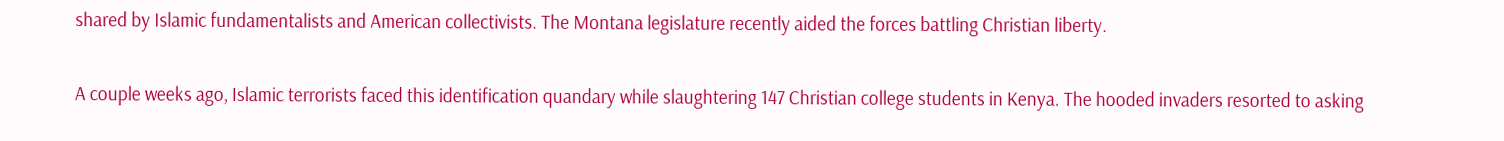shared by Islamic fundamentalists and American collectivists. The Montana legislature recently aided the forces battling Christian liberty.

A couple weeks ago, Islamic terrorists faced this identification quandary while slaughtering 147 Christian college students in Kenya. The hooded invaders resorted to asking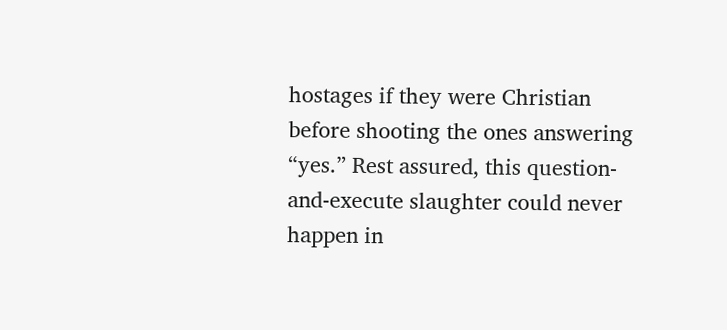hostages if they were Christian before shooting the ones answering “yes.” Rest assured, this question-and-execute slaughter could never happen in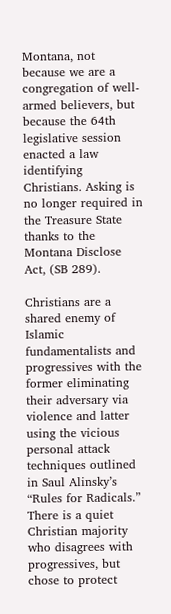Montana, not because we are a congregation of well-armed believers, but because the 64th legislative session enacted a law identifying Christians. Asking is no longer required in the Treasure State thanks to the Montana Disclose Act, (SB 289).

Christians are a shared enemy of Islamic fundamentalists and progressives with the former eliminating their adversary via violence and latter using the vicious personal attack techniques outlined in Saul Alinsky’s “Rules for Radicals.” There is a quiet Christian majority who disagrees with progressives, but chose to protect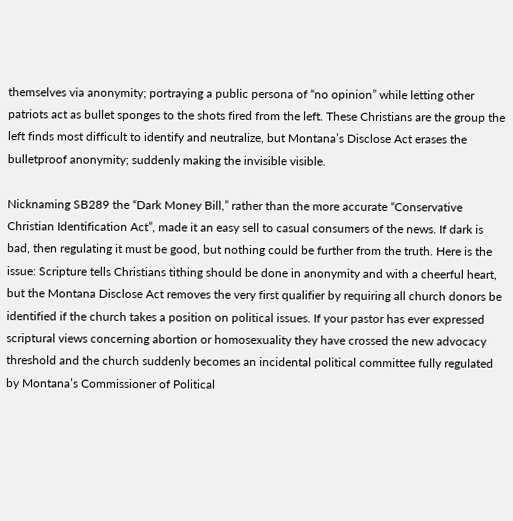themselves via anonymity; portraying a public persona of “no opinion” while letting other patriots act as bullet sponges to the shots fired from the left. These Christians are the group the left finds most difficult to identify and neutralize, but Montana’s Disclose Act erases the bulletproof anonymity; suddenly making the invisible visible.

Nicknaming SB289 the “Dark Money Bill,” rather than the more accurate “Conservative Christian Identification Act”, made it an easy sell to casual consumers of the news. If dark is bad, then regulating it must be good, but nothing could be further from the truth. Here is the issue: Scripture tells Christians tithing should be done in anonymity and with a cheerful heart, but the Montana Disclose Act removes the very first qualifier by requiring all church donors be identified if the church takes a position on political issues. If your pastor has ever expressed scriptural views concerning abortion or homosexuality they have crossed the new advocacy threshold and the church suddenly becomes an incidental political committee fully regulated by Montana’s Commissioner of Political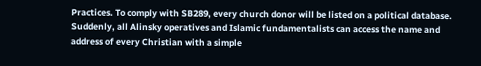Practices. To comply with SB289, every church donor will be listed on a political database. Suddenly, all Alinsky operatives and Islamic fundamentalists can access the name and address of every Christian with a simple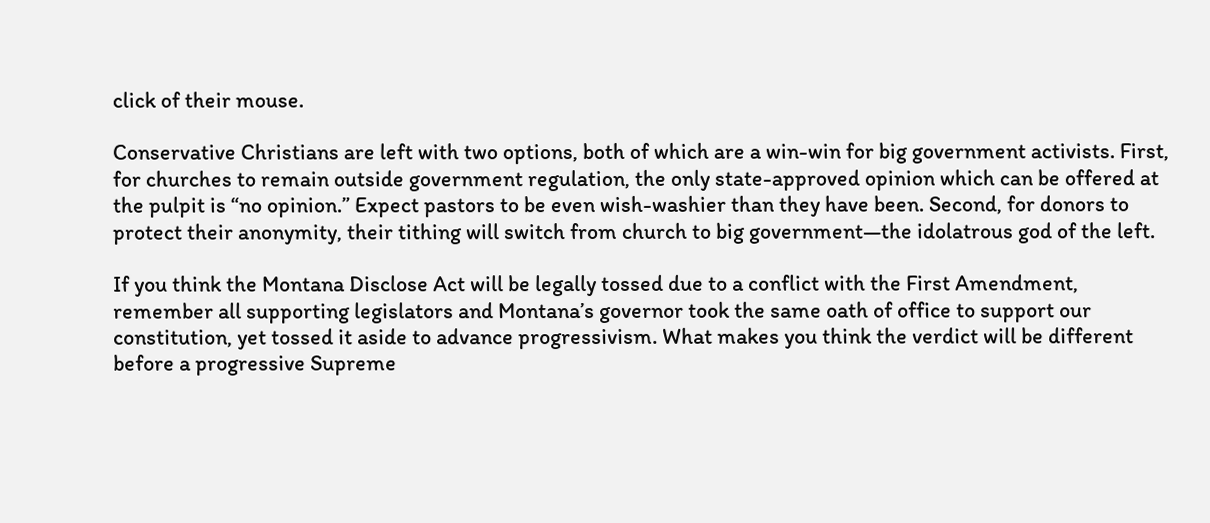click of their mouse.

Conservative Christians are left with two options, both of which are a win-win for big government activists. First, for churches to remain outside government regulation, the only state-approved opinion which can be offered at the pulpit is “no opinion.” Expect pastors to be even wish-washier than they have been. Second, for donors to protect their anonymity, their tithing will switch from church to big government—the idolatrous god of the left.

If you think the Montana Disclose Act will be legally tossed due to a conflict with the First Amendment, remember all supporting legislators and Montana’s governor took the same oath of office to support our constitution, yet tossed it aside to advance progressivism. What makes you think the verdict will be different before a progressive Supreme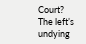Court? The left’s undying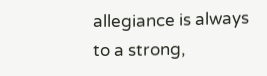allegiance is always to a strong,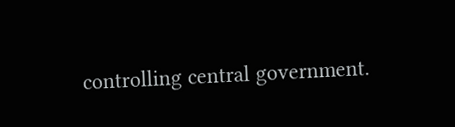controlling central government.